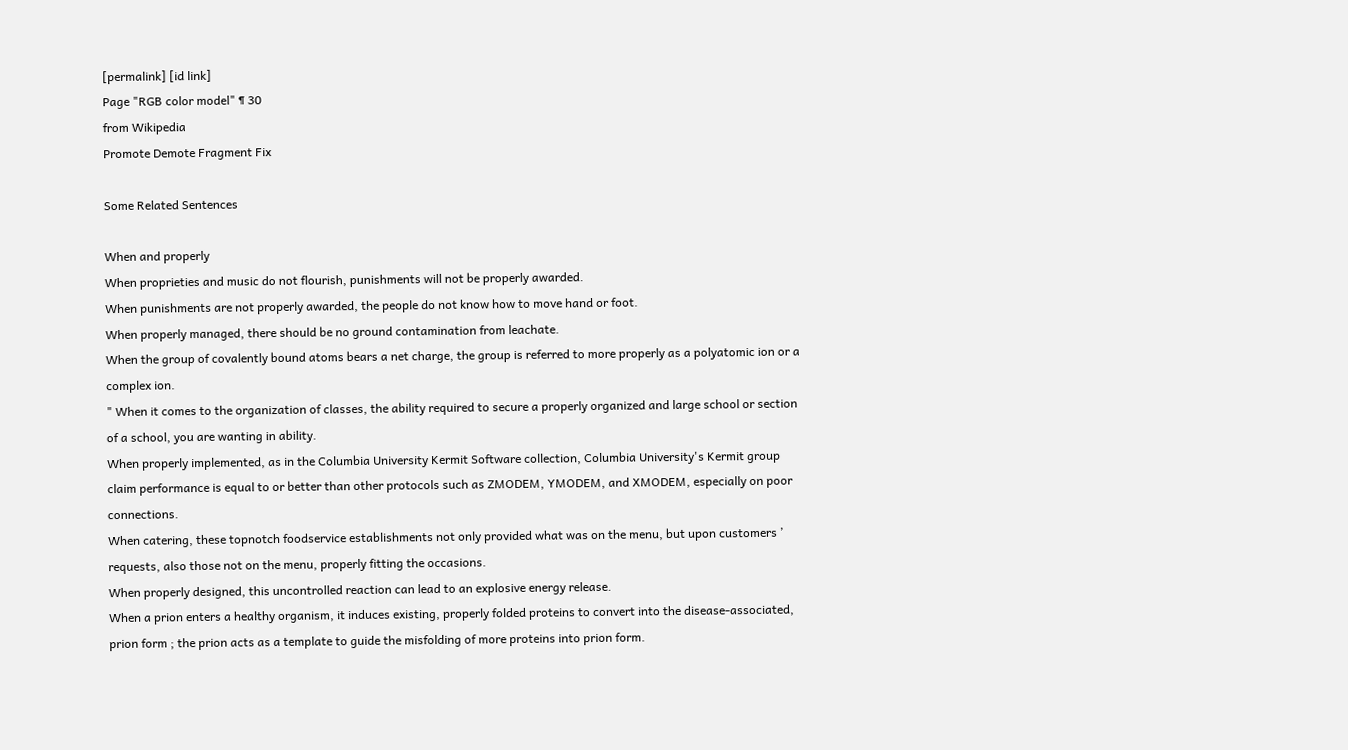[permalink] [id link]
Page "RGB color model" ¶ 30
from Wikipedia
Promote Demote Fragment Fix

Some Related Sentences

When and properly
When proprieties and music do not flourish, punishments will not be properly awarded.
When punishments are not properly awarded, the people do not know how to move hand or foot.
When properly managed, there should be no ground contamination from leachate.
When the group of covalently bound atoms bears a net charge, the group is referred to more properly as a polyatomic ion or a complex ion.
" When it comes to the organization of classes, the ability required to secure a properly organized and large school or section of a school, you are wanting in ability.
When properly implemented, as in the Columbia University Kermit Software collection, Columbia University's Kermit group claim performance is equal to or better than other protocols such as ZMODEM, YMODEM, and XMODEM, especially on poor connections.
When catering, these topnotch foodservice establishments not only provided what was on the menu, but upon customers ’ requests, also those not on the menu, properly fitting the occasions.
When properly designed, this uncontrolled reaction can lead to an explosive energy release.
When a prion enters a healthy organism, it induces existing, properly folded proteins to convert into the disease-associated, prion form ; the prion acts as a template to guide the misfolding of more proteins into prion form.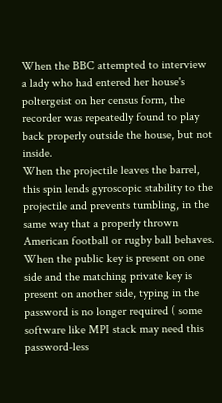When the BBC attempted to interview a lady who had entered her house's poltergeist on her census form, the recorder was repeatedly found to play back properly outside the house, but not inside.
When the projectile leaves the barrel, this spin lends gyroscopic stability to the projectile and prevents tumbling, in the same way that a properly thrown American football or rugby ball behaves.
When the public key is present on one side and the matching private key is present on another side, typing in the password is no longer required ( some software like MPI stack may need this password-less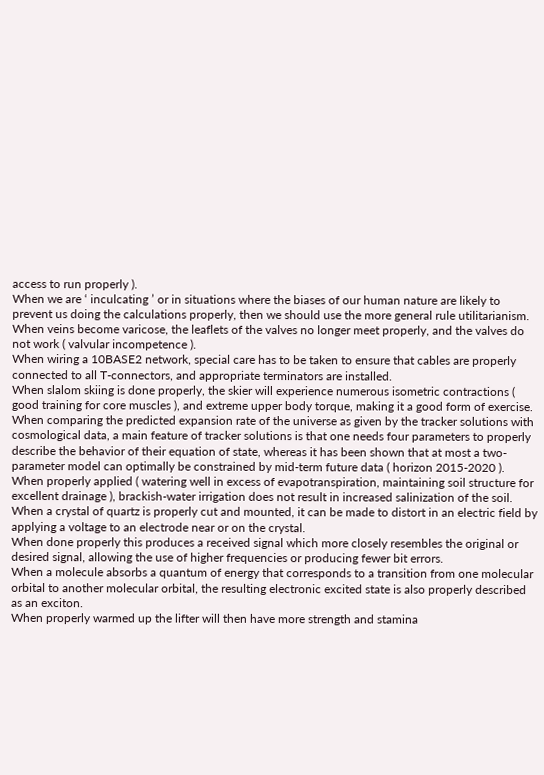access to run properly ).
When we are ‘ inculcating ’ or in situations where the biases of our human nature are likely to prevent us doing the calculations properly, then we should use the more general rule utilitarianism.
When veins become varicose, the leaflets of the valves no longer meet properly, and the valves do not work ( valvular incompetence ).
When wiring a 10BASE2 network, special care has to be taken to ensure that cables are properly connected to all T-connectors, and appropriate terminators are installed.
When slalom skiing is done properly, the skier will experience numerous isometric contractions ( good training for core muscles ), and extreme upper body torque, making it a good form of exercise.
When comparing the predicted expansion rate of the universe as given by the tracker solutions with cosmological data, a main feature of tracker solutions is that one needs four parameters to properly describe the behavior of their equation of state, whereas it has been shown that at most a two-parameter model can optimally be constrained by mid-term future data ( horizon 2015-2020 ).
When properly applied ( watering well in excess of evapotranspiration, maintaining soil structure for excellent drainage ), brackish-water irrigation does not result in increased salinization of the soil.
When a crystal of quartz is properly cut and mounted, it can be made to distort in an electric field by applying a voltage to an electrode near or on the crystal.
When done properly this produces a received signal which more closely resembles the original or desired signal, allowing the use of higher frequencies or producing fewer bit errors.
When a molecule absorbs a quantum of energy that corresponds to a transition from one molecular orbital to another molecular orbital, the resulting electronic excited state is also properly described as an exciton.
When properly warmed up the lifter will then have more strength and stamina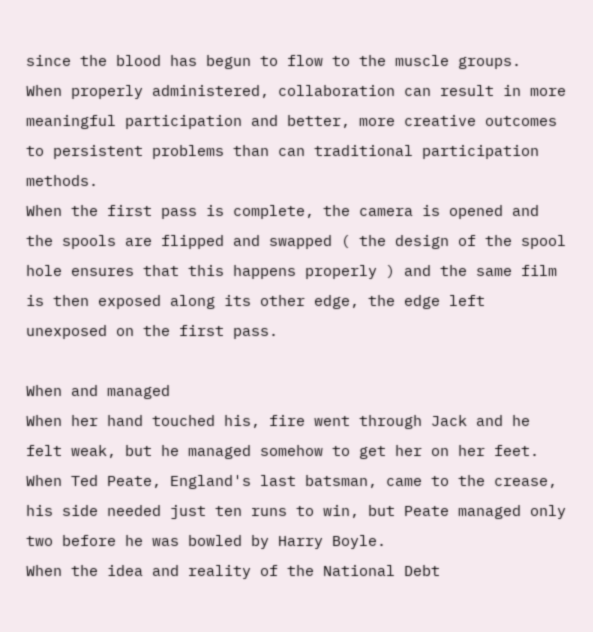since the blood has begun to flow to the muscle groups.
When properly administered, collaboration can result in more meaningful participation and better, more creative outcomes to persistent problems than can traditional participation methods.
When the first pass is complete, the camera is opened and the spools are flipped and swapped ( the design of the spool hole ensures that this happens properly ) and the same film is then exposed along its other edge, the edge left unexposed on the first pass.

When and managed
When her hand touched his, fire went through Jack and he felt weak, but he managed somehow to get her on her feet.
When Ted Peate, England's last batsman, came to the crease, his side needed just ten runs to win, but Peate managed only two before he was bowled by Harry Boyle.
When the idea and reality of the National Debt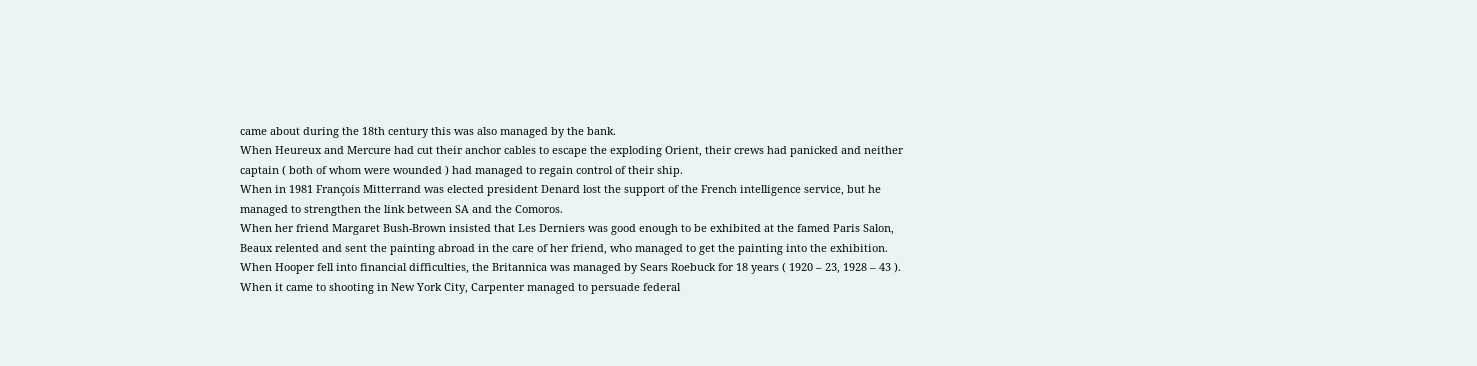came about during the 18th century this was also managed by the bank.
When Heureux and Mercure had cut their anchor cables to escape the exploding Orient, their crews had panicked and neither captain ( both of whom were wounded ) had managed to regain control of their ship.
When in 1981 François Mitterrand was elected president Denard lost the support of the French intelligence service, but he managed to strengthen the link between SA and the Comoros.
When her friend Margaret Bush-Brown insisted that Les Derniers was good enough to be exhibited at the famed Paris Salon, Beaux relented and sent the painting abroad in the care of her friend, who managed to get the painting into the exhibition.
When Hooper fell into financial difficulties, the Britannica was managed by Sears Roebuck for 18 years ( 1920 – 23, 1928 – 43 ).
When it came to shooting in New York City, Carpenter managed to persuade federal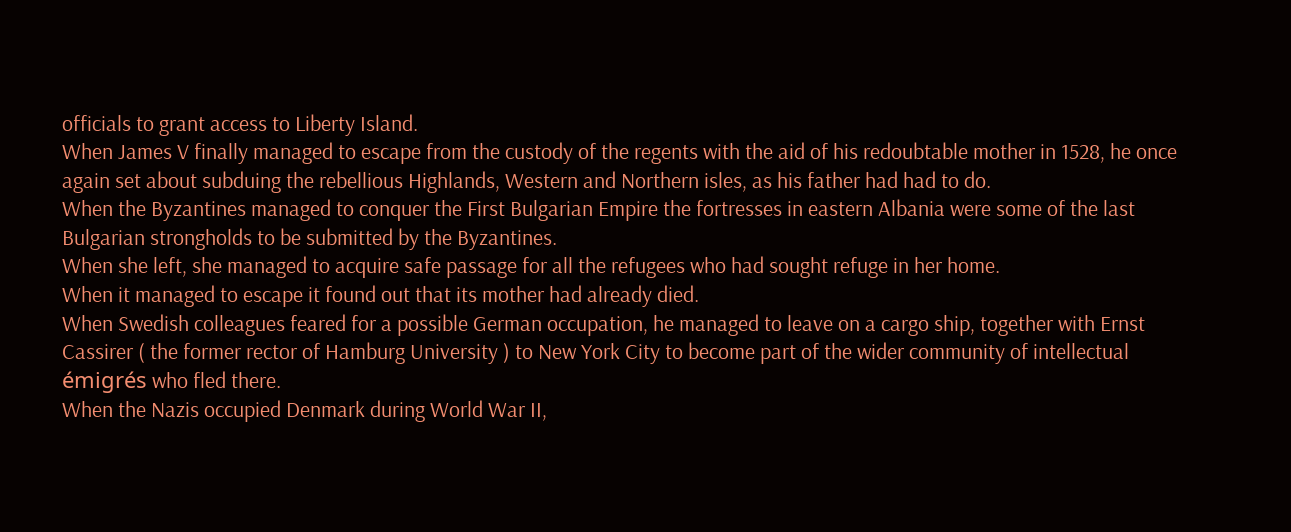officials to grant access to Liberty Island.
When James V finally managed to escape from the custody of the regents with the aid of his redoubtable mother in 1528, he once again set about subduing the rebellious Highlands, Western and Northern isles, as his father had had to do.
When the Byzantines managed to conquer the First Bulgarian Empire the fortresses in eastern Albania were some of the last Bulgarian strongholds to be submitted by the Byzantines.
When she left, she managed to acquire safe passage for all the refugees who had sought refuge in her home.
When it managed to escape it found out that its mother had already died.
When Swedish colleagues feared for a possible German occupation, he managed to leave on a cargo ship, together with Ernst Cassirer ( the former rector of Hamburg University ) to New York City to become part of the wider community of intellectual émigrés who fled there.
When the Nazis occupied Denmark during World War II,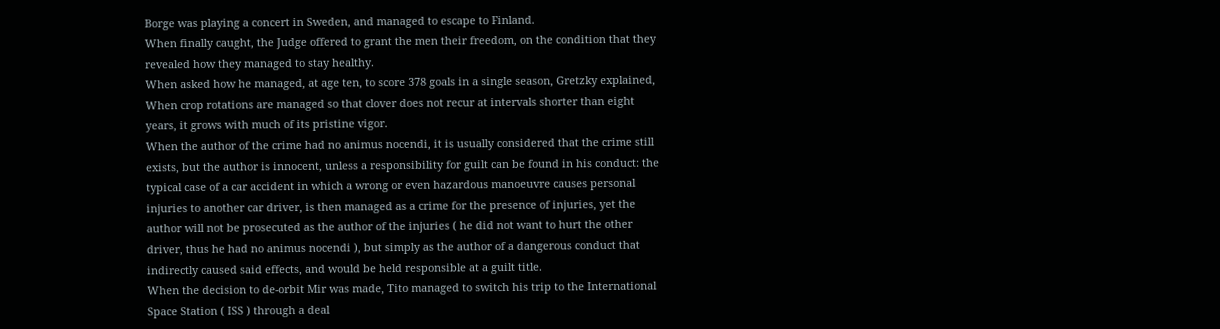Borge was playing a concert in Sweden, and managed to escape to Finland.
When finally caught, the Judge offered to grant the men their freedom, on the condition that they revealed how they managed to stay healthy.
When asked how he managed, at age ten, to score 378 goals in a single season, Gretzky explained,
When crop rotations are managed so that clover does not recur at intervals shorter than eight years, it grows with much of its pristine vigor.
When the author of the crime had no animus nocendi, it is usually considered that the crime still exists, but the author is innocent, unless a responsibility for guilt can be found in his conduct: the typical case of a car accident in which a wrong or even hazardous manoeuvre causes personal injuries to another car driver, is then managed as a crime for the presence of injuries, yet the author will not be prosecuted as the author of the injuries ( he did not want to hurt the other driver, thus he had no animus nocendi ), but simply as the author of a dangerous conduct that indirectly caused said effects, and would be held responsible at a guilt title.
When the decision to de-orbit Mir was made, Tito managed to switch his trip to the International Space Station ( ISS ) through a deal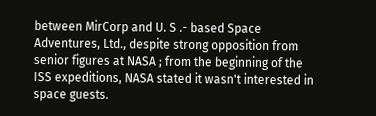between MirCorp and U. S .- based Space Adventures, Ltd., despite strong opposition from senior figures at NASA ; from the beginning of the ISS expeditions, NASA stated it wasn't interested in space guests.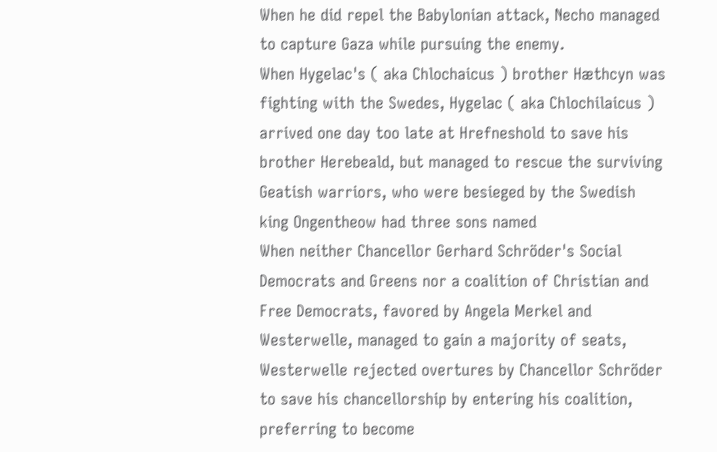When he did repel the Babylonian attack, Necho managed to capture Gaza while pursuing the enemy.
When Hygelac's ( aka Chlochaicus ) brother Hæthcyn was fighting with the Swedes, Hygelac ( aka Chlochilaicus ) arrived one day too late at Hrefneshold to save his brother Herebeald, but managed to rescue the surviving Geatish warriors, who were besieged by the Swedish king Ongentheow had three sons named
When neither Chancellor Gerhard Schröder's Social Democrats and Greens nor a coalition of Christian and Free Democrats, favored by Angela Merkel and Westerwelle, managed to gain a majority of seats, Westerwelle rejected overtures by Chancellor Schröder to save his chancellorship by entering his coalition, preferring to become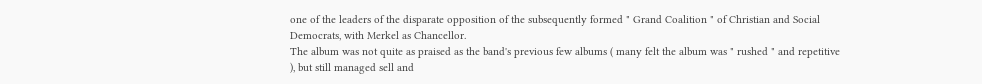one of the leaders of the disparate opposition of the subsequently formed " Grand Coalition " of Christian and Social Democrats, with Merkel as Chancellor.
The album was not quite as praised as the band's previous few albums ( many felt the album was " rushed " and repetitive ), but still managed sell and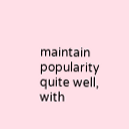maintain popularity quite well, with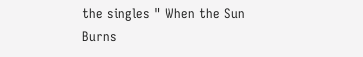the singles " When the Sun Burns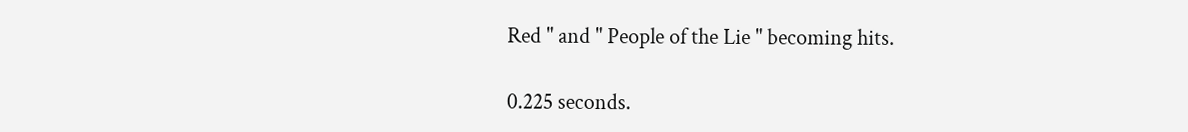Red " and " People of the Lie " becoming hits.

0.225 seconds.